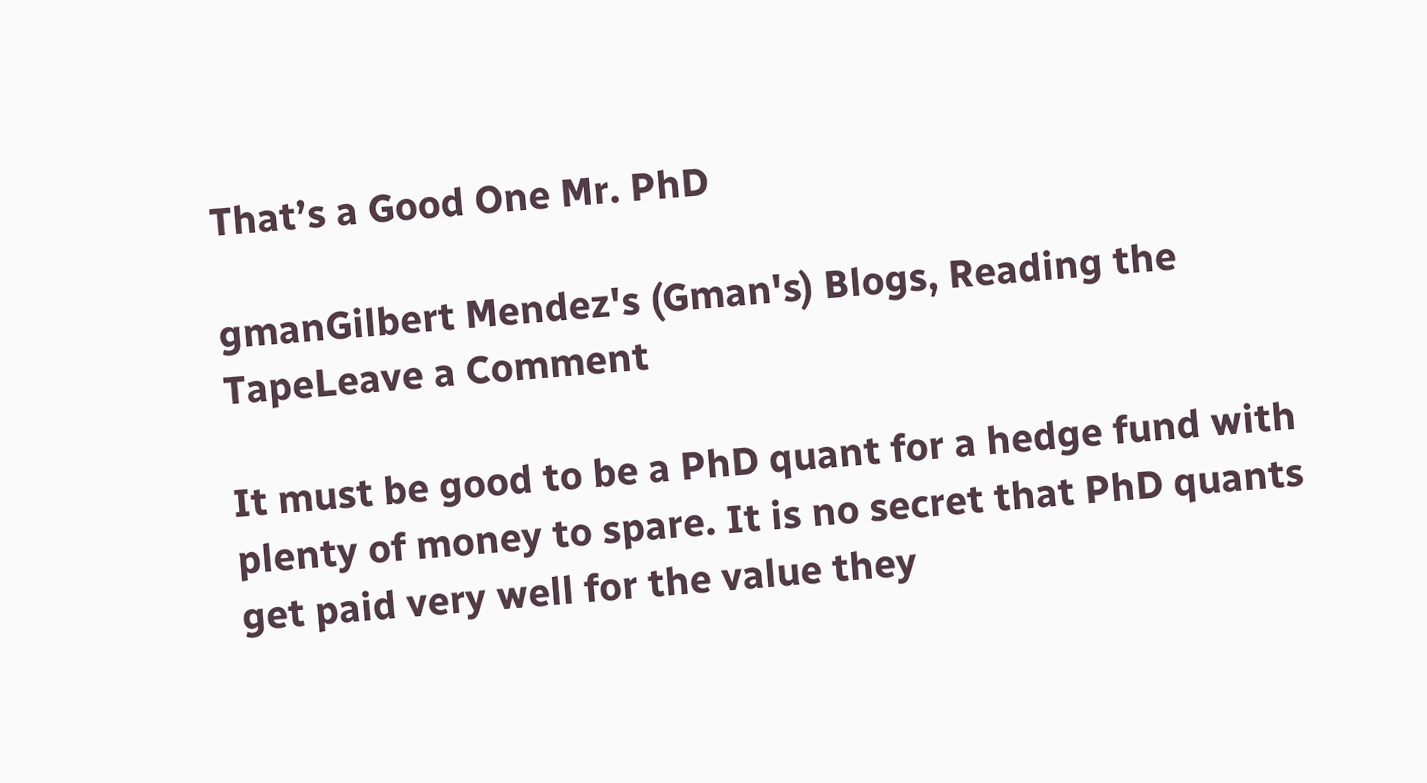That’s a Good One Mr. PhD

gmanGilbert Mendez's (Gman's) Blogs, Reading the TapeLeave a Comment

It must be good to be a PhD quant for a hedge fund with plenty of money to spare. It is no secret that PhD quants get paid very well for the value they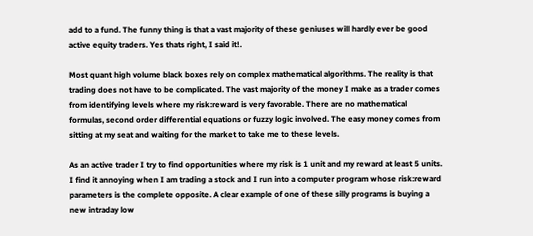add to a fund. The funny thing is that a vast majority of these geniuses will hardly ever be good active equity traders. Yes thats right, I said it!.

Most quant high volume black boxes rely on complex mathematical algorithms. The reality is that trading does not have to be complicated. The vast majority of the money I make as a trader comes from identifying levels where my risk:reward is very favorable. There are no mathematical formulas, second order differential equations or fuzzy logic involved. The easy money comes from sitting at my seat and waiting for the market to take me to these levels.

As an active trader I try to find opportunities where my risk is 1 unit and my reward at least 5 units. I find it annoying when I am trading a stock and I run into a computer program whose risk:reward parameters is the complete opposite. A clear example of one of these silly programs is buying a new intraday low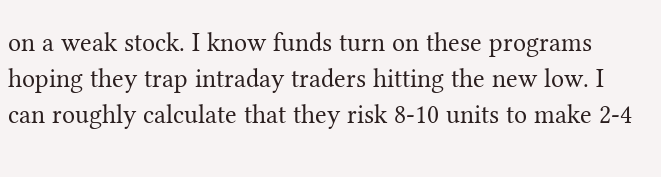on a weak stock. I know funds turn on these programs hoping they trap intraday traders hitting the new low. I can roughly calculate that they risk 8-10 units to make 2-4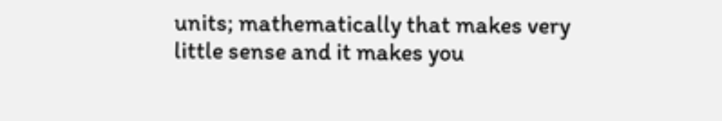units; mathematically that makes very little sense and it makes you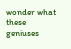wonder what these geniuses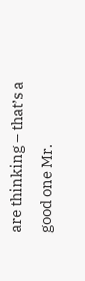are thinking – that’s a good one Mr.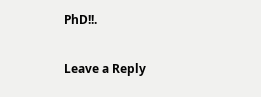PhD!!.

Leave a Reply